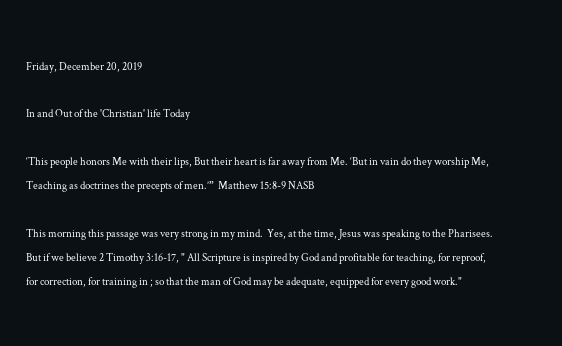Friday, December 20, 2019

In and Out of the 'Christian' life Today

‘This people honors Me with their lips, But their heart is far away from Me. ‘But in vain do they worship Me,
Teaching as doctrines the precepts of men.’”  Matthew 15:8-9 NASB

This morning this passage was very strong in my mind.  Yes, at the time, Jesus was speaking to the Pharisees. But if we believe 2 Timothy 3:16-17, " All Scripture is inspired by God and profitable for teaching, for reproof, for correction, for training in ; so that the man of God may be adequate, equipped for every good work."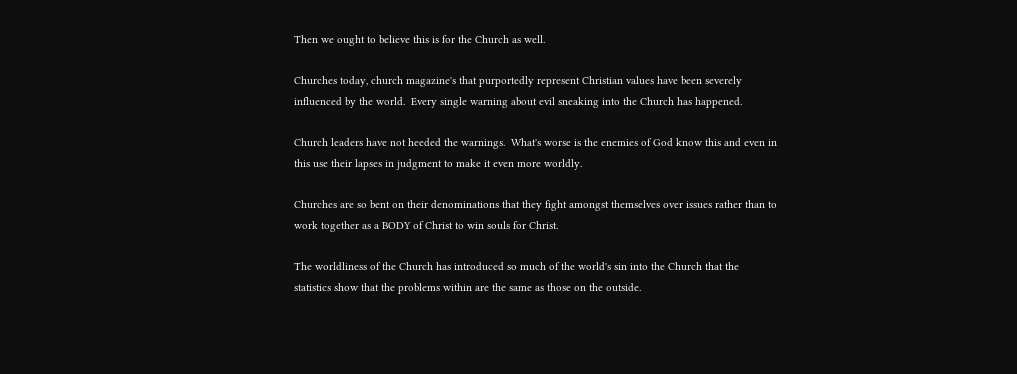Then we ought to believe this is for the Church as well.

Churches today, church magazine's that purportedly represent Christian values have been severely influenced by the world.  Every single warning about evil sneaking into the Church has happened.

Church leaders have not heeded the warnings.  What's worse is the enemies of God know this and even in this use their lapses in judgment to make it even more worldly.

Churches are so bent on their denominations that they fight amongst themselves over issues rather than to work together as a BODY of Christ to win souls for Christ.

The worldliness of the Church has introduced so much of the world's sin into the Church that the statistics show that the problems within are the same as those on the outside.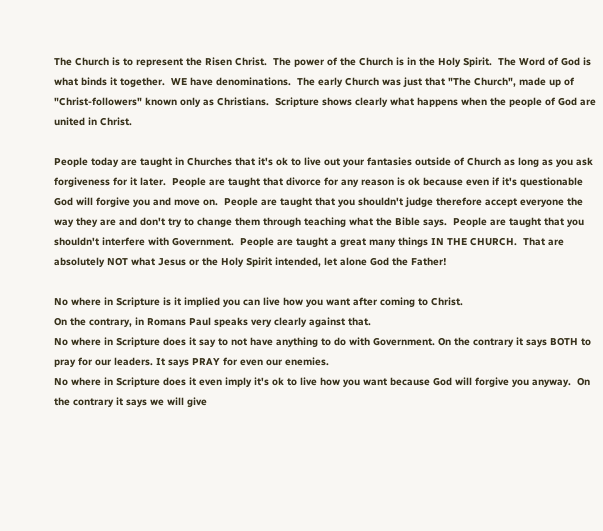The Church is to represent the Risen Christ.  The power of the Church is in the Holy Spirit.  The Word of God is what binds it together.  WE have denominations.  The early Church was just that "The Church", made up of "Christ-followers" known only as Christians.  Scripture shows clearly what happens when the people of God are united in Christ.

People today are taught in Churches that it's ok to live out your fantasies outside of Church as long as you ask forgiveness for it later.  People are taught that divorce for any reason is ok because even if it's questionable God will forgive you and move on.  People are taught that you shouldn't judge therefore accept everyone the way they are and don't try to change them through teaching what the Bible says.  People are taught that you shouldn't interfere with Government.  People are taught a great many things IN THE CHURCH.  That are absolutely NOT what Jesus or the Holy Spirit intended, let alone God the Father!

No where in Scripture is it implied you can live how you want after coming to Christ.
On the contrary, in Romans Paul speaks very clearly against that.
No where in Scripture does it say to not have anything to do with Government. On the contrary it says BOTH to pray for our leaders. It says PRAY for even our enemies.
No where in Scripture does it even imply it's ok to live how you want because God will forgive you anyway.  On the contrary it says we will give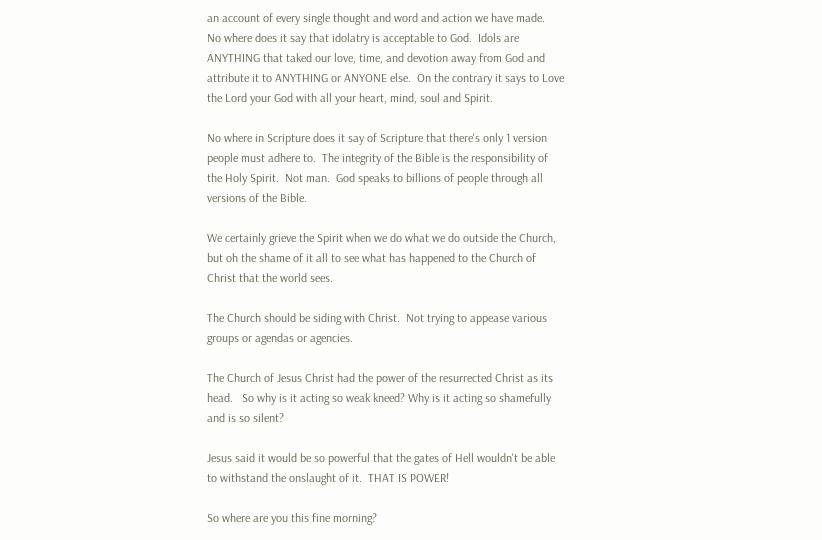an account of every single thought and word and action we have made.
No where does it say that idolatry is acceptable to God.  Idols are ANYTHING that taked our love, time, and devotion away from God and attribute it to ANYTHING or ANYONE else.  On the contrary it says to Love the Lord your God with all your heart, mind, soul and Spirit.

No where in Scripture does it say of Scripture that there's only 1 version people must adhere to.  The integrity of the Bible is the responsibility of the Holy Spirit.  Not man.  God speaks to billions of people through all versions of the Bible.

We certainly grieve the Spirit when we do what we do outside the Church, but oh the shame of it all to see what has happened to the Church of Christ that the world sees.

The Church should be siding with Christ.  Not trying to appease various groups or agendas or agencies.

The Church of Jesus Christ had the power of the resurrected Christ as its head.   So why is it acting so weak kneed? Why is it acting so shamefully and is so silent?

Jesus said it would be so powerful that the gates of Hell wouldn't be able to withstand the onslaught of it.  THAT IS POWER!

So where are you this fine morning?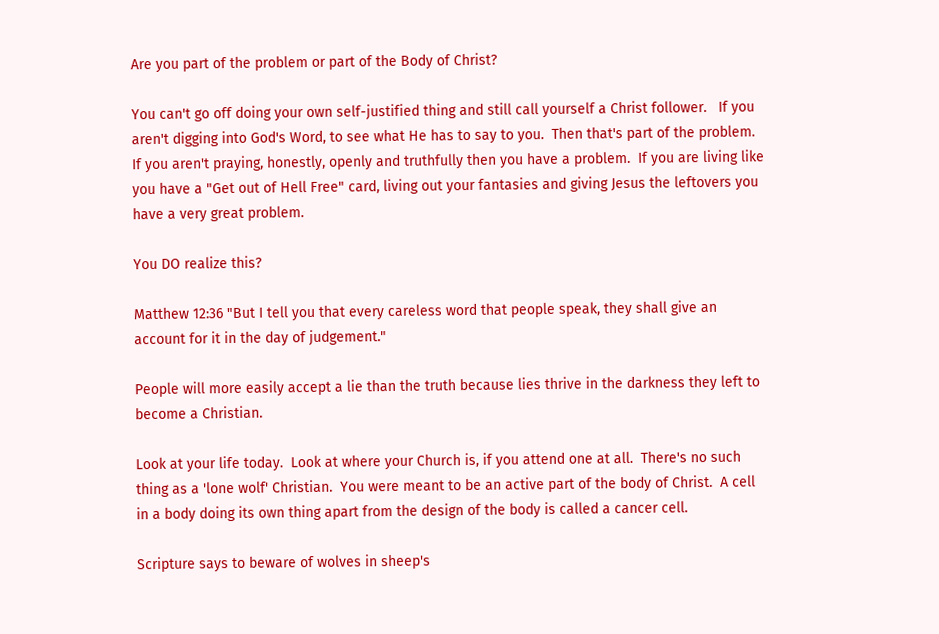Are you part of the problem or part of the Body of Christ?

You can't go off doing your own self-justified thing and still call yourself a Christ follower.   If you aren't digging into God's Word, to see what He has to say to you.  Then that's part of the problem.
If you aren't praying, honestly, openly and truthfully then you have a problem.  If you are living like you have a "Get out of Hell Free" card, living out your fantasies and giving Jesus the leftovers you have a very great problem.

You DO realize this?

Matthew 12:36 "But I tell you that every careless word that people speak, they shall give an account for it in the day of judgement."

People will more easily accept a lie than the truth because lies thrive in the darkness they left to become a Christian.

Look at your life today.  Look at where your Church is, if you attend one at all.  There's no such thing as a 'lone wolf' Christian.  You were meant to be an active part of the body of Christ.  A cell in a body doing its own thing apart from the design of the body is called a cancer cell.

Scripture says to beware of wolves in sheep's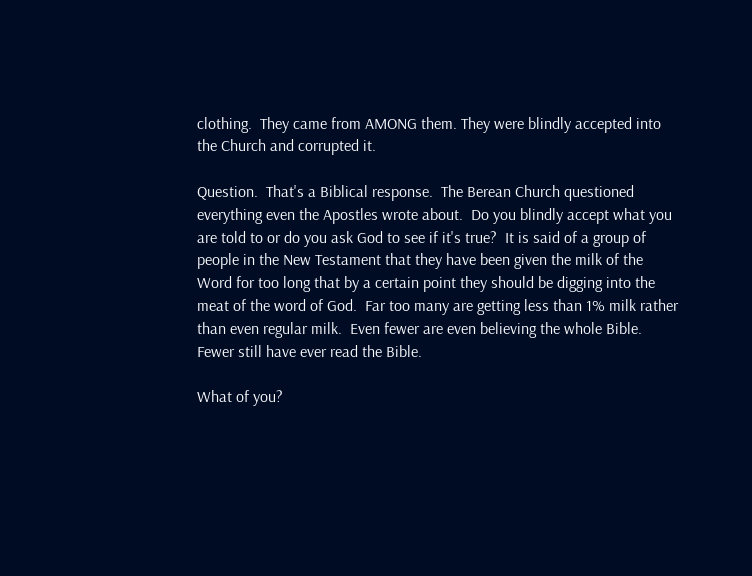clothing.  They came from AMONG them. They were blindly accepted into the Church and corrupted it.

Question.  That's a Biblical response.  The Berean Church questioned everything even the Apostles wrote about.  Do you blindly accept what you are told to or do you ask God to see if it's true?  It is said of a group of people in the New Testament that they have been given the milk of the Word for too long that by a certain point they should be digging into the meat of the word of God.  Far too many are getting less than 1% milk rather than even regular milk.  Even fewer are even believing the whole Bible.  Fewer still have ever read the Bible.

What of you?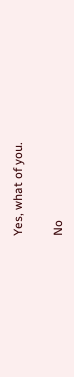Yes, what of you.

No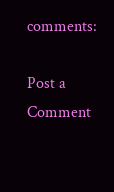comments:

Post a Comment